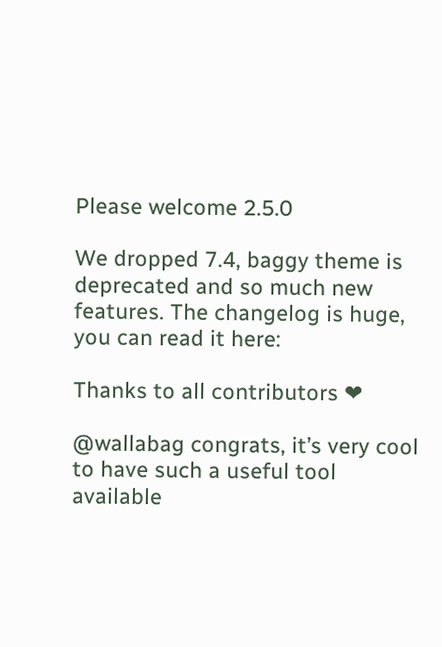Please welcome 2.5.0

We dropped 7.4, baggy theme is deprecated and so much new features. The changelog is huge, you can read it here:

Thanks to all contributors ❤

@wallabag congrats, it’s very cool to have such a useful tool available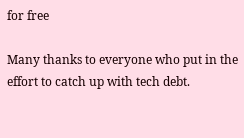for free

Many thanks to everyone who put in the effort to catch up with tech debt.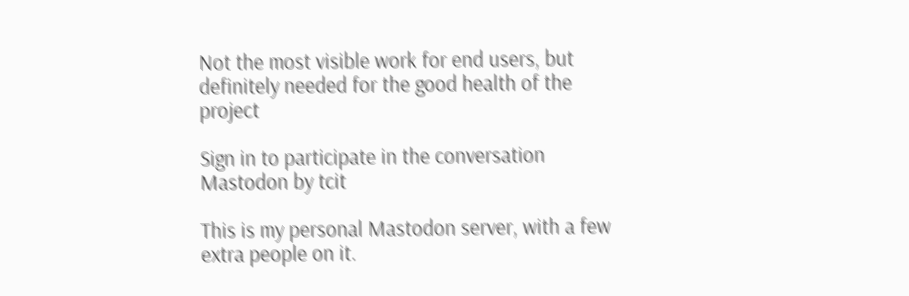Not the most visible work for end users, but definitely needed for the good health of the project

Sign in to participate in the conversation
Mastodon by tcit

This is my personal Mastodon server, with a few extra people on it.